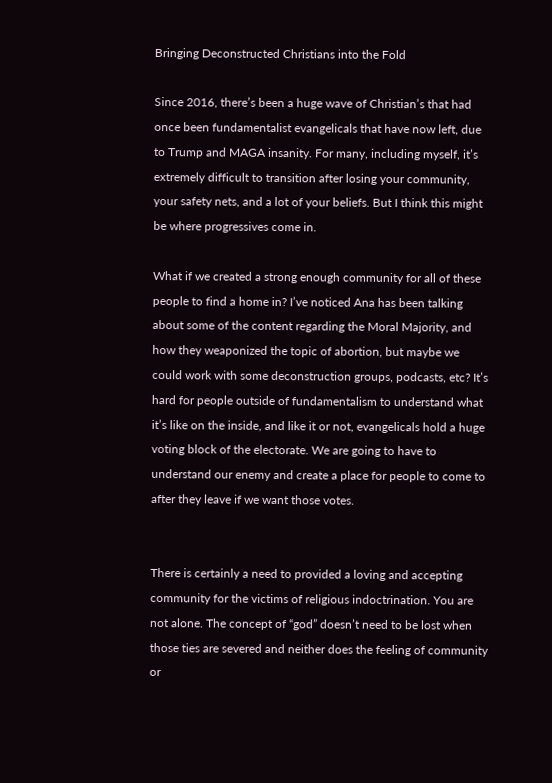Bringing Deconstructed Christians into the Fold

Since 2016, there’s been a huge wave of Christian’s that had once been fundamentalist evangelicals that have now left, due to Trump and MAGA insanity. For many, including myself, it’s extremely difficult to transition after losing your community, your safety nets, and a lot of your beliefs. But I think this might be where progressives come in.

What if we created a strong enough community for all of these people to find a home in? I’ve noticed Ana has been talking about some of the content regarding the Moral Majority, and how they weaponized the topic of abortion, but maybe we could work with some deconstruction groups, podcasts, etc? It’s hard for people outside of fundamentalism to understand what it’s like on the inside, and like it or not, evangelicals hold a huge voting block of the electorate. We are going to have to understand our enemy and create a place for people to come to after they leave if we want those votes.


There is certainly a need to provided a loving and accepting community for the victims of religious indoctrination. You are not alone. The concept of “god” doesn’t need to be lost when those ties are severed and neither does the feeling of community or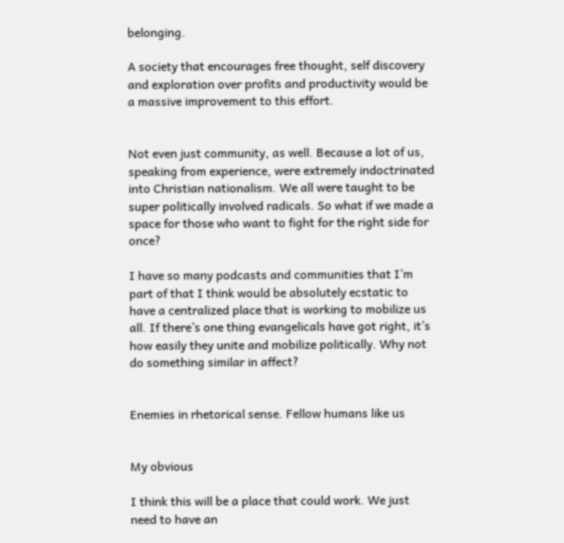belonging.

A society that encourages free thought, self discovery and exploration over profits and productivity would be a massive improvement to this effort.


Not even just community, as well. Because a lot of us, speaking from experience, were extremely indoctrinated into Christian nationalism. We all were taught to be super politically involved radicals. So what if we made a space for those who want to fight for the right side for once?

I have so many podcasts and communities that I’m part of that I think would be absolutely ecstatic to have a centralized place that is working to mobilize us all. If there’s one thing evangelicals have got right, it’s how easily they unite and mobilize politically. Why not do something similar in affect?


Enemies in rhetorical sense. Fellow humans like us


My obvious

I think this will be a place that could work. We just need to have an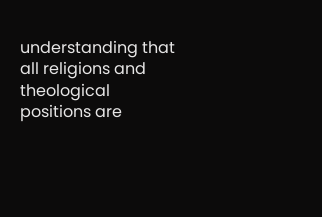understanding that all religions and theological positions are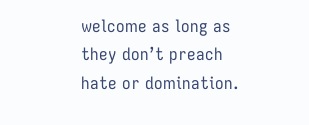welcome as long as they don’t preach hate or domination.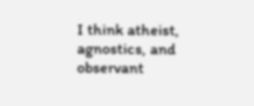I think atheist, agnostics, and observant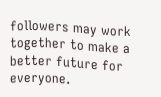followers may work together to make a better future for everyone.